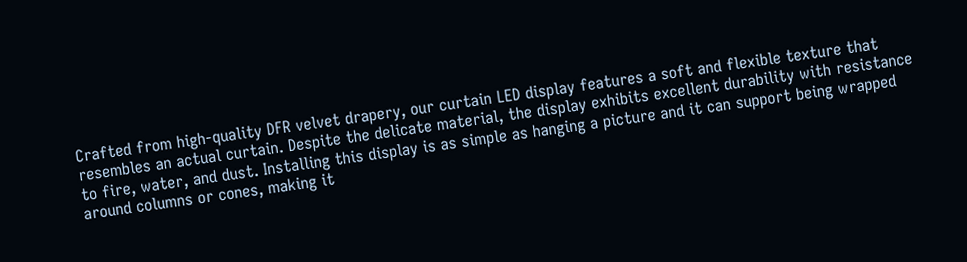Crafted from high-quality DFR velvet drapery, our curtain LED display features a soft and flexible texture that resembles an actual curtain. Despite the delicate material, the display exhibits excellent durability with resistance to fire, water, and dust. Installing this display is as simple as hanging a picture and it can support being wrapped around columns or cones, making it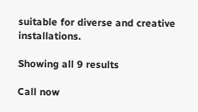suitable for diverse and creative installations.

Showing all 9 results

Call now